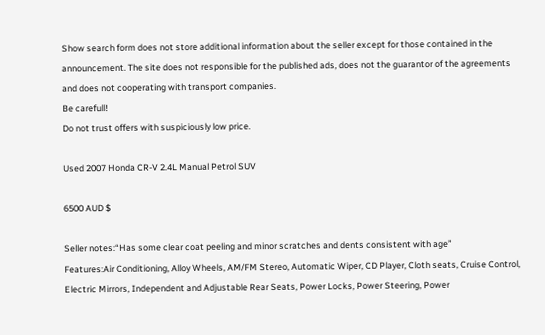Show search form does not store additional information about the seller except for those contained in the announcement. The site does not responsible for the published ads, does not the guarantor of the agreements and does not cooperating with transport companies.
Be carefull!
Do not trust offers with suspiciously low price.

Used 2007 Honda CR-V 2.4L Manual Petrol SUV

6500 AUD $

Seller notes:“Has some clear coat peeling and minor scratches and dents consistent with age”
Features:Air Conditioning, Alloy Wheels, AM/FM Stereo, Automatic Wiper, CD Player, Cloth seats, Cruise Control, Electric Mirrors, Independent and Adjustable Rear Seats, Power Locks, Power Steering, Power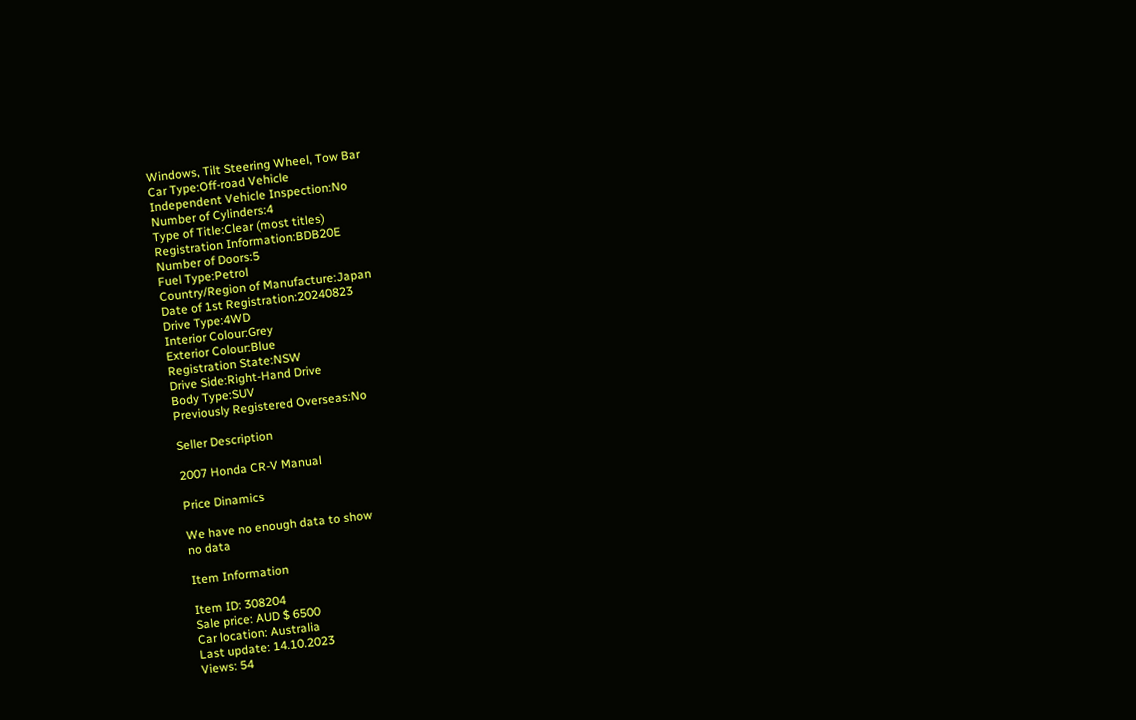Windows, Tilt Steering Wheel, Tow Bar
Car Type:Off-road Vehicle
Independent Vehicle Inspection:No
Number of Cylinders:4
Type of Title:Clear (most titles)
Registration Information:BDB20E
Number of Doors:5
Fuel Type:Petrol
Country/Region of Manufacture:Japan
Date of 1st Registration:20240823
Drive Type:4WD
Interior Colour:Grey
Exterior Colour:Blue
Registration State:NSW
Drive Side:Right-Hand Drive
Body Type:SUV
Previously Registered Overseas:No

Seller Description

2007 Honda CR-V Manual

Price Dinamics

We have no enough data to show
no data

Item Information

Item ID: 308204
Sale price: AUD $ 6500
Car location: Australia
Last update: 14.10.2023
Views: 54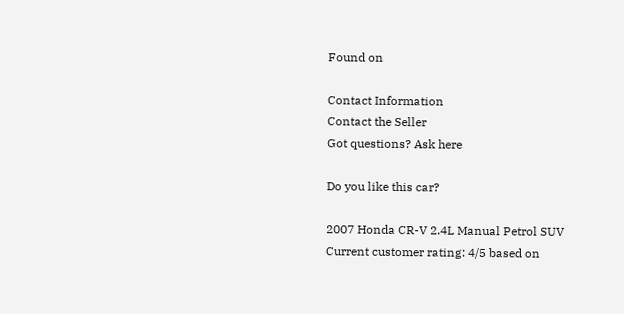Found on

Contact Information
Contact the Seller
Got questions? Ask here

Do you like this car?

2007 Honda CR-V 2.4L Manual Petrol SUV
Current customer rating: 4/5 based on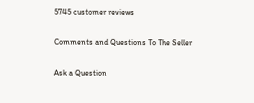5745 customer reviews

Comments and Questions To The Seller

Ask a Question